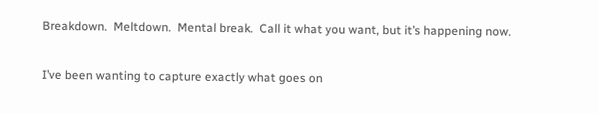Breakdown.  Meltdown.  Mental break.  Call it what you want, but it’s happening now.

I’ve been wanting to capture exactly what goes on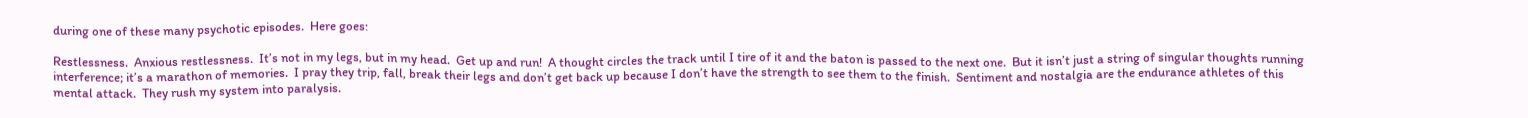during one of these many psychotic episodes.  Here goes:

Restlessness.  Anxious restlessness.  It’s not in my legs, but in my head.  Get up and run!  A thought circles the track until I tire of it and the baton is passed to the next one.  But it isn’t just a string of singular thoughts running interference; it’s a marathon of memories.  I pray they trip, fall, break their legs and don’t get back up because I don’t have the strength to see them to the finish.  Sentiment and nostalgia are the endurance athletes of this mental attack.  They rush my system into paralysis.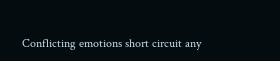Conflicting emotions short circuit any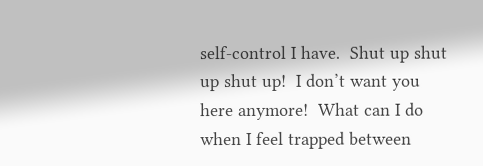self-control I have.  Shut up shut up shut up!  I don’t want you here anymore!  What can I do when I feel trapped between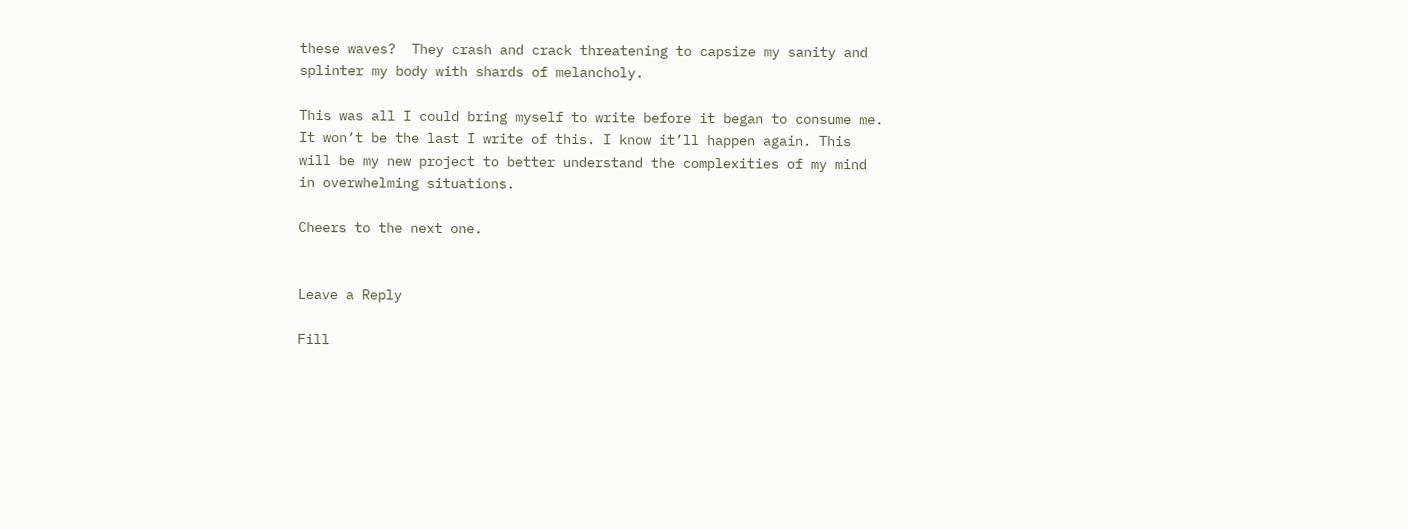these waves?  They crash and crack threatening to capsize my sanity and splinter my body with shards of melancholy.

This was all I could bring myself to write before it began to consume me. It won’t be the last I write of this. I know it’ll happen again. This will be my new project to better understand the complexities of my mind in overwhelming situations.

Cheers to the next one.


Leave a Reply

Fill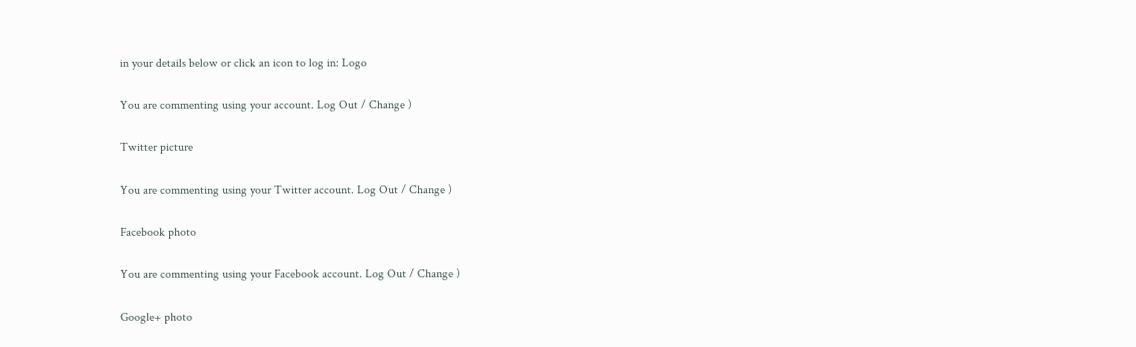in your details below or click an icon to log in: Logo

You are commenting using your account. Log Out / Change )

Twitter picture

You are commenting using your Twitter account. Log Out / Change )

Facebook photo

You are commenting using your Facebook account. Log Out / Change )

Google+ photo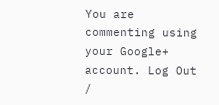You are commenting using your Google+ account. Log Out /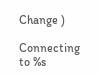Change )

Connecting to %s